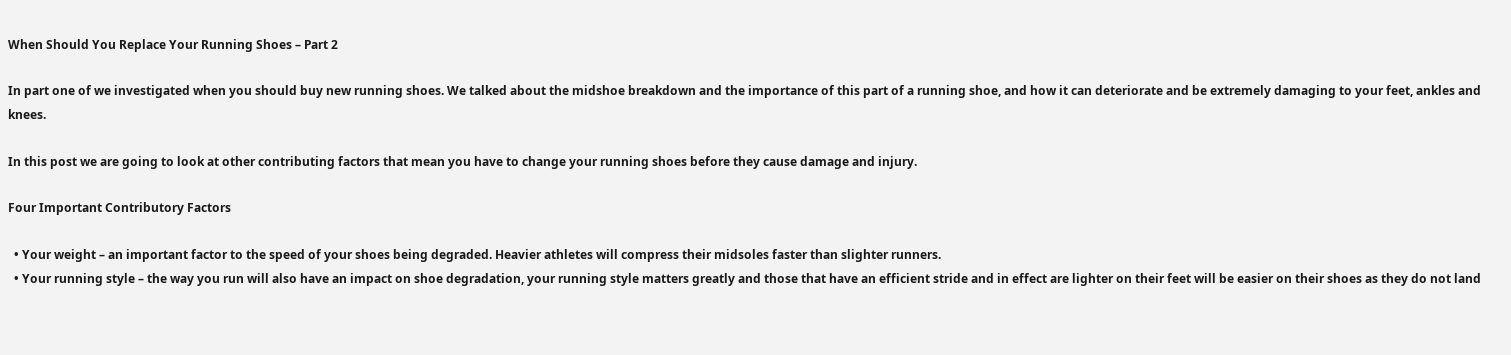When Should You Replace Your Running Shoes – Part 2

In part one of we investigated when you should buy new running shoes. We talked about the midshoe breakdown and the importance of this part of a running shoe, and how it can deteriorate and be extremely damaging to your feet, ankles and knees.

In this post we are going to look at other contributing factors that mean you have to change your running shoes before they cause damage and injury.

Four Important Contributory Factors

  • Your weight – an important factor to the speed of your shoes being degraded. Heavier athletes will compress their midsoles faster than slighter runners.
  • Your running style – the way you run will also have an impact on shoe degradation, your running style matters greatly and those that have an efficient stride and in effect are lighter on their feet will be easier on their shoes as they do not land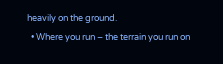heavily on the ground.
  • Where you run – the terrain you run on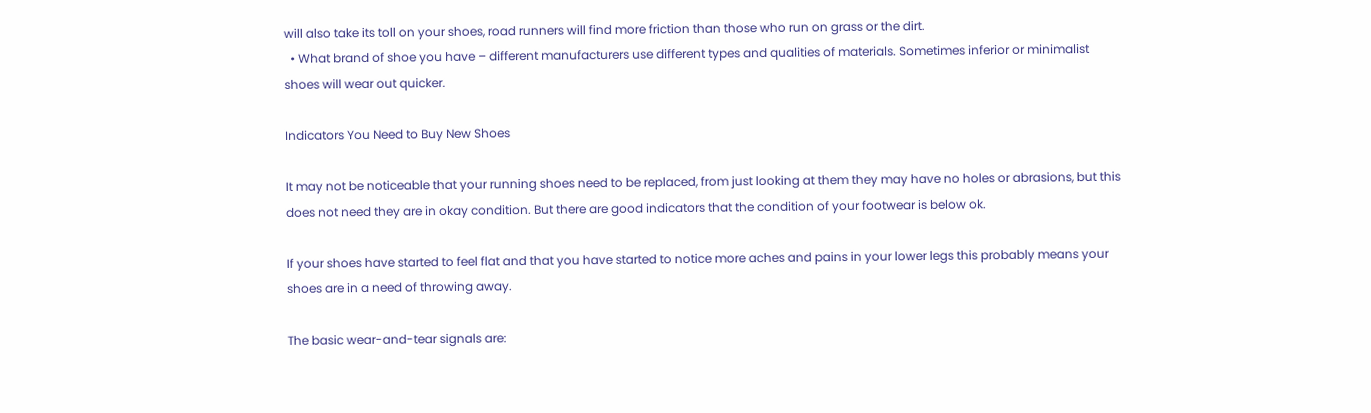will also take its toll on your shoes, road runners will find more friction than those who run on grass or the dirt.
  • What brand of shoe you have – different manufacturers use different types and qualities of materials. Sometimes inferior or minimalist shoes will wear out quicker.

Indicators You Need to Buy New Shoes

It may not be noticeable that your running shoes need to be replaced, from just looking at them they may have no holes or abrasions, but this does not need they are in okay condition. But there are good indicators that the condition of your footwear is below ok.

If your shoes have started to feel flat and that you have started to notice more aches and pains in your lower legs this probably means your shoes are in a need of throwing away.

The basic wear-and-tear signals are: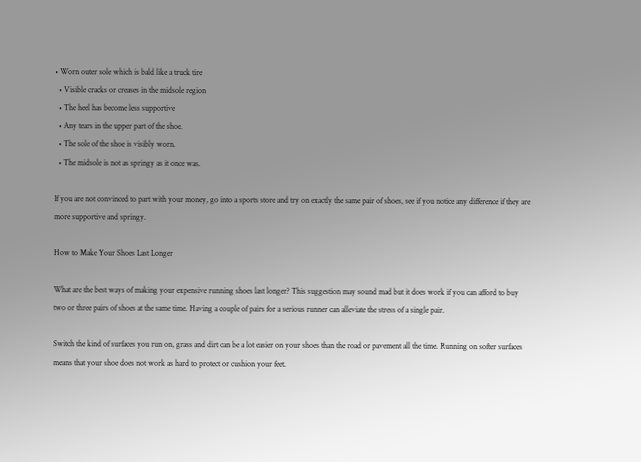• Worn outer sole which is bald like a truck tire
  • Visible cracks or creases in the midsole region
  • The heel has become less supportive
  • Any tears in the upper part of the shoe.
  • The sole of the shoe is visibly worn.
  • The midsole is not as springy as it once was.

If you are not convinced to part with your money, go into a sports store and try on exactly the same pair of shoes, see if you notice any difference if they are more supportive and springy.

How to Make Your Shoes Last Longer

What are the best ways of making your expensive running shoes last longer? This suggestion may sound mad but it does work if you can afford to buy two or three pairs of shoes at the same time. Having a couple of pairs for a serious runner can alleviate the stress of a single pair.

Switch the kind of surfaces you run on, grass and dirt can be a lot easier on your shoes than the road or pavement all the time. Running on softer surfaces means that your shoe does not work as hard to protect or cushion your feet.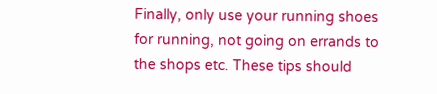Finally, only use your running shoes for running, not going on errands to the shops etc. These tips should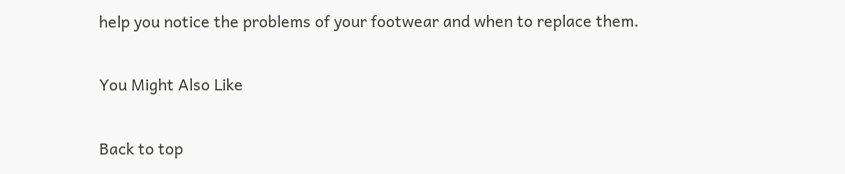help you notice the problems of your footwear and when to replace them.

You Might Also Like

Back to top